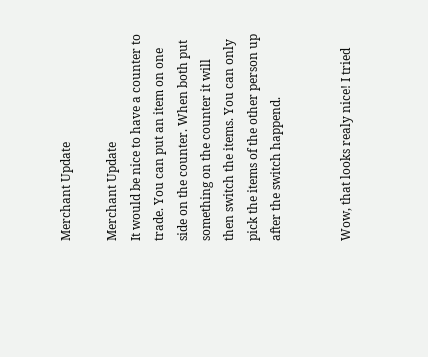Merchant Update

Merchant Update
It would be nice to have a counter to trade. You can put an item on one side on the counter. When both put something on the counter it will then switch the items. You can only pick the items of the other person up after the switch happend.


Wow, that looks realy nice! I tried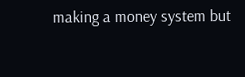making a money system but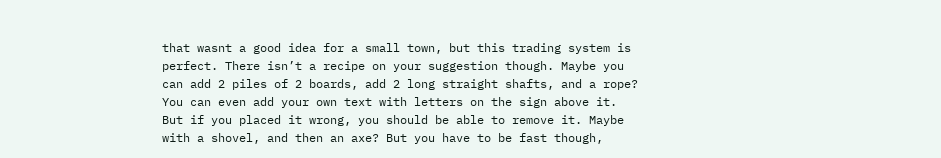that wasnt a good idea for a small town, but this trading system is perfect. There isn’t a recipe on your suggestion though. Maybe you can add 2 piles of 2 boards, add 2 long straight shafts, and a rope? You can even add your own text with letters on the sign above it. But if you placed it wrong, you should be able to remove it. Maybe with a shovel, and then an axe? But you have to be fast though,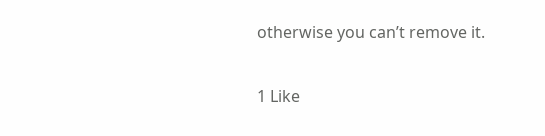otherwise you can’t remove it.

1 Like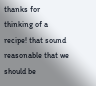thanks for thinking of a recipe! that sound reasonable that we should be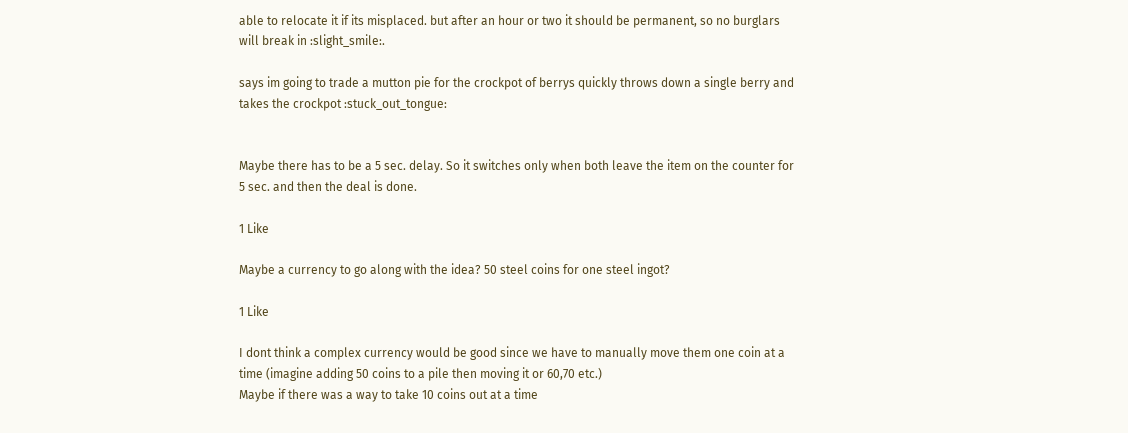able to relocate it if its misplaced. but after an hour or two it should be permanent, so no burglars will break in :slight_smile:.

says im going to trade a mutton pie for the crockpot of berrys quickly throws down a single berry and takes the crockpot :stuck_out_tongue:


Maybe there has to be a 5 sec. delay. So it switches only when both leave the item on the counter for 5 sec. and then the deal is done.

1 Like

Maybe a currency to go along with the idea? 50 steel coins for one steel ingot?

1 Like

I dont think a complex currency would be good since we have to manually move them one coin at a time (imagine adding 50 coins to a pile then moving it or 60,70 etc.)
Maybe if there was a way to take 10 coins out at a time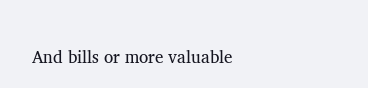And bills or more valuable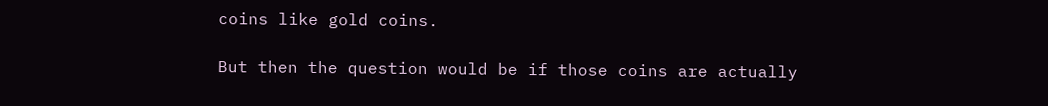coins like gold coins.

But then the question would be if those coins are actually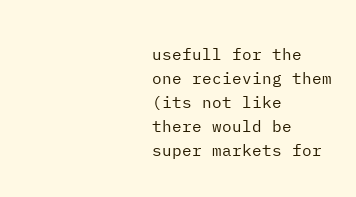usefull for the one recieving them (its not like there would be super markets for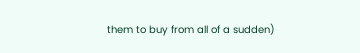them to buy from all of a sudden)